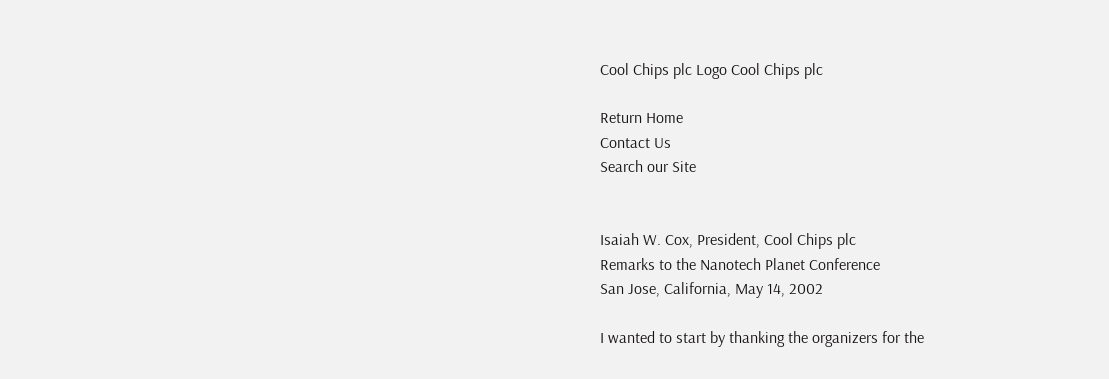Cool Chips plc Logo Cool Chips plc

Return Home
Contact Us
Search our Site


Isaiah W. Cox, President, Cool Chips plc
Remarks to the Nanotech Planet Conference
San Jose, California, May 14, 2002

I wanted to start by thanking the organizers for the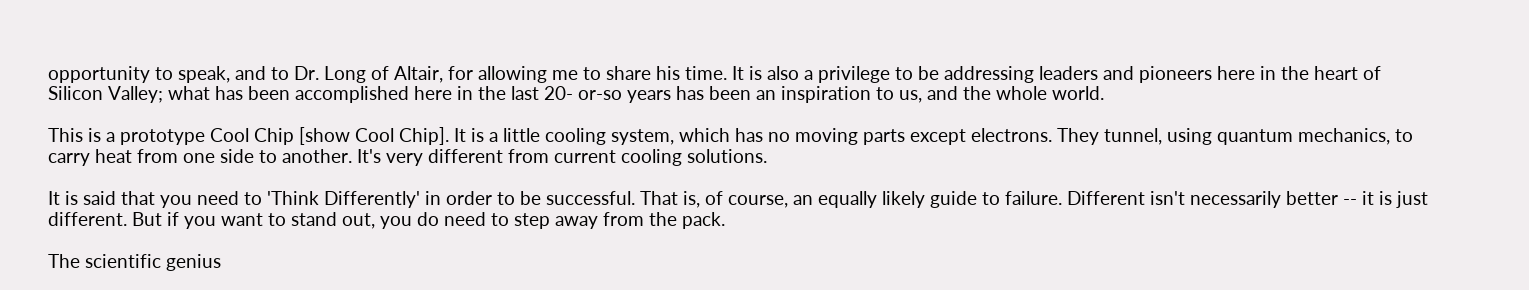opportunity to speak, and to Dr. Long of Altair, for allowing me to share his time. It is also a privilege to be addressing leaders and pioneers here in the heart of Silicon Valley; what has been accomplished here in the last 20- or-so years has been an inspiration to us, and the whole world.

This is a prototype Cool Chip [show Cool Chip]. It is a little cooling system, which has no moving parts except electrons. They tunnel, using quantum mechanics, to carry heat from one side to another. It's very different from current cooling solutions.

It is said that you need to 'Think Differently' in order to be successful. That is, of course, an equally likely guide to failure. Different isn't necessarily better -- it is just different. But if you want to stand out, you do need to step away from the pack.

The scientific genius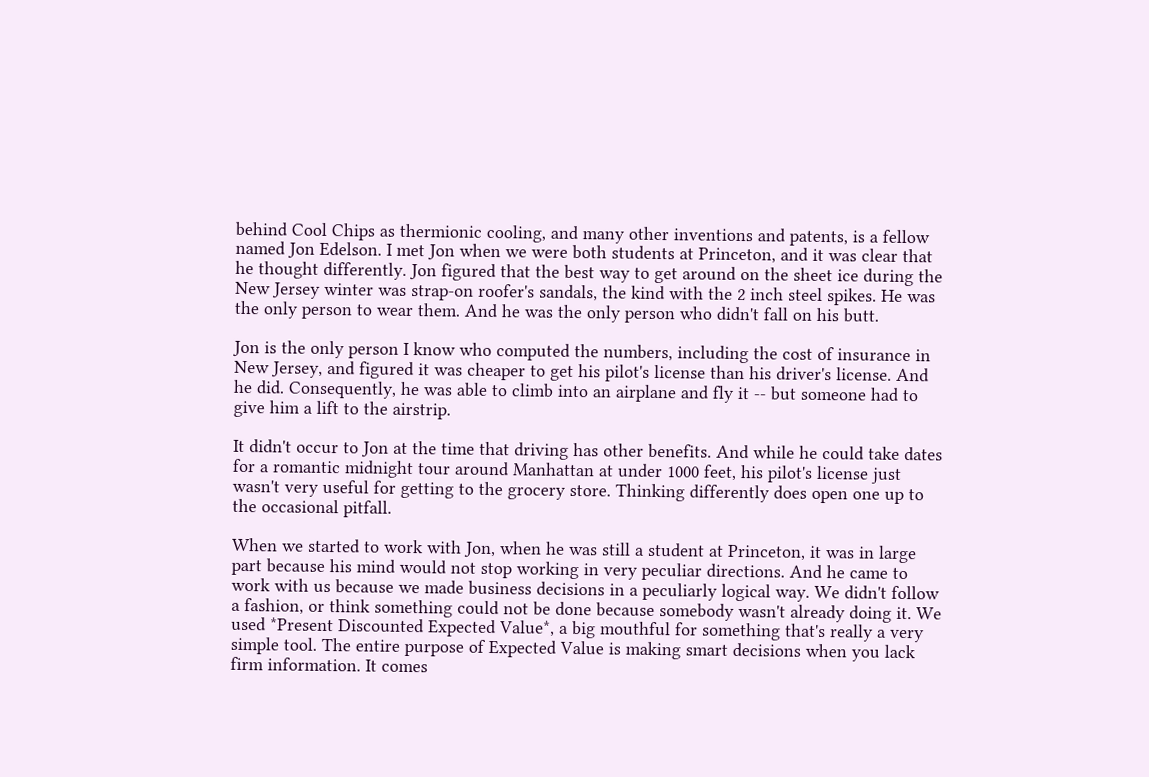behind Cool Chips as thermionic cooling, and many other inventions and patents, is a fellow named Jon Edelson. I met Jon when we were both students at Princeton, and it was clear that he thought differently. Jon figured that the best way to get around on the sheet ice during the New Jersey winter was strap-on roofer's sandals, the kind with the 2 inch steel spikes. He was the only person to wear them. And he was the only person who didn't fall on his butt.

Jon is the only person I know who computed the numbers, including the cost of insurance in New Jersey, and figured it was cheaper to get his pilot's license than his driver's license. And he did. Consequently, he was able to climb into an airplane and fly it -- but someone had to give him a lift to the airstrip.

It didn't occur to Jon at the time that driving has other benefits. And while he could take dates for a romantic midnight tour around Manhattan at under 1000 feet, his pilot's license just wasn't very useful for getting to the grocery store. Thinking differently does open one up to the occasional pitfall.

When we started to work with Jon, when he was still a student at Princeton, it was in large part because his mind would not stop working in very peculiar directions. And he came to work with us because we made business decisions in a peculiarly logical way. We didn't follow a fashion, or think something could not be done because somebody wasn't already doing it. We used *Present Discounted Expected Value*, a big mouthful for something that's really a very simple tool. The entire purpose of Expected Value is making smart decisions when you lack firm information. It comes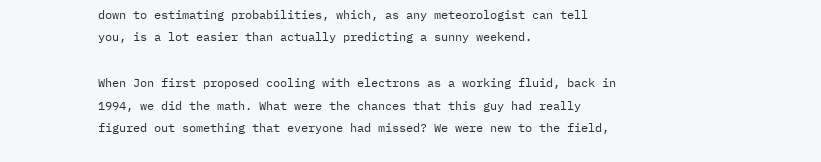down to estimating probabilities, which, as any meteorologist can tell you, is a lot easier than actually predicting a sunny weekend.

When Jon first proposed cooling with electrons as a working fluid, back in 1994, we did the math. What were the chances that this guy had really figured out something that everyone had missed? We were new to the field,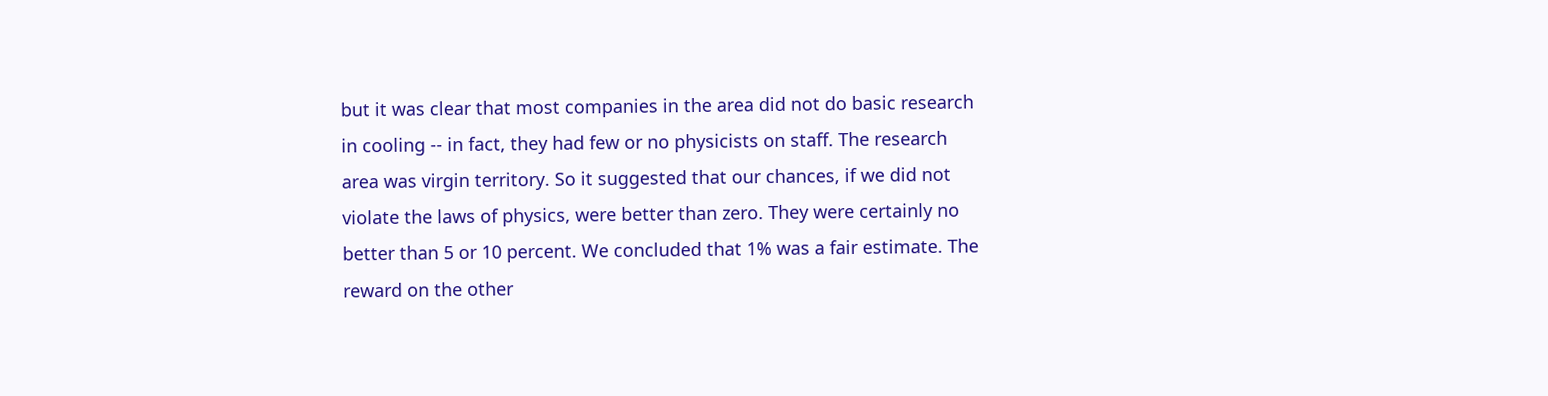but it was clear that most companies in the area did not do basic research in cooling -- in fact, they had few or no physicists on staff. The research area was virgin territory. So it suggested that our chances, if we did not violate the laws of physics, were better than zero. They were certainly no better than 5 or 10 percent. We concluded that 1% was a fair estimate. The reward on the other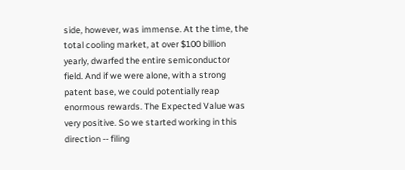side, however, was immense. At the time, the total cooling market, at over $100 billion yearly, dwarfed the entire semiconductor field. And if we were alone, with a strong patent base, we could potentially reap enormous rewards. The Expected Value was very positive. So we started working in this direction -- filing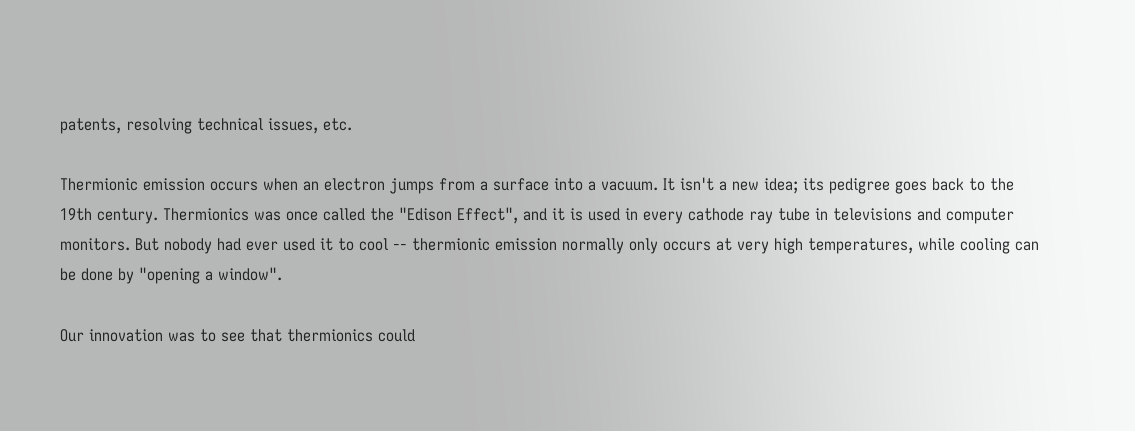patents, resolving technical issues, etc.

Thermionic emission occurs when an electron jumps from a surface into a vacuum. It isn't a new idea; its pedigree goes back to the 19th century. Thermionics was once called the "Edison Effect", and it is used in every cathode ray tube in televisions and computer monitors. But nobody had ever used it to cool -- thermionic emission normally only occurs at very high temperatures, while cooling can be done by "opening a window".

Our innovation was to see that thermionics could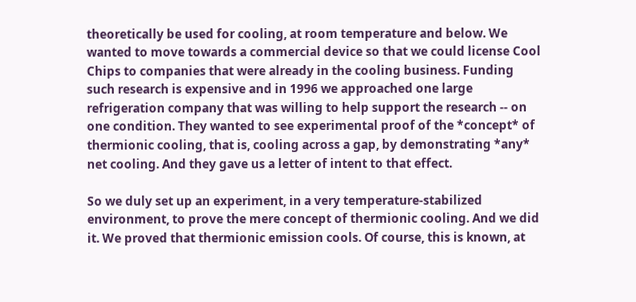theoretically be used for cooling, at room temperature and below. We wanted to move towards a commercial device so that we could license Cool Chips to companies that were already in the cooling business. Funding such research is expensive and in 1996 we approached one large refrigeration company that was willing to help support the research -- on one condition. They wanted to see experimental proof of the *concept* of thermionic cooling, that is, cooling across a gap, by demonstrating *any* net cooling. And they gave us a letter of intent to that effect.

So we duly set up an experiment, in a very temperature-stabilized environment, to prove the mere concept of thermionic cooling. And we did it. We proved that thermionic emission cools. Of course, this is known, at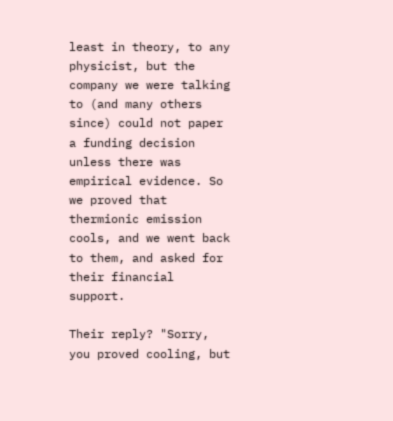least in theory, to any physicist, but the company we were talking to (and many others since) could not paper a funding decision unless there was empirical evidence. So we proved that thermionic emission cools, and we went back to them, and asked for their financial support.

Their reply? "Sorry, you proved cooling, but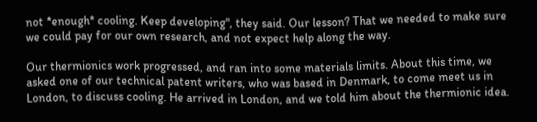not *enough* cooling. Keep developing", they said. Our lesson? That we needed to make sure we could pay for our own research, and not expect help along the way.

Our thermionics work progressed, and ran into some materials limits. About this time, we asked one of our technical patent writers, who was based in Denmark, to come meet us in London, to discuss cooling. He arrived in London, and we told him about the thermionic idea.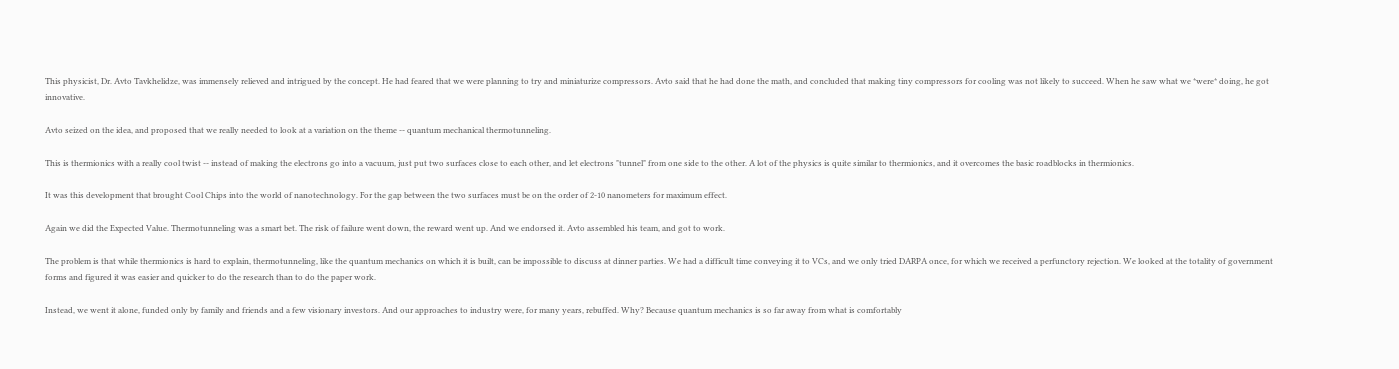This physicist, Dr. Avto Tavkhelidze, was immensely relieved and intrigued by the concept. He had feared that we were planning to try and miniaturize compressors. Avto said that he had done the math, and concluded that making tiny compressors for cooling was not likely to succeed. When he saw what we *were* doing, he got innovative.

Avto seized on the idea, and proposed that we really needed to look at a variation on the theme -- quantum mechanical thermotunneling.

This is thermionics with a really cool twist -- instead of making the electrons go into a vacuum, just put two surfaces close to each other, and let electrons "tunnel" from one side to the other. A lot of the physics is quite similar to thermionics, and it overcomes the basic roadblocks in thermionics.

It was this development that brought Cool Chips into the world of nanotechnology. For the gap between the two surfaces must be on the order of 2-10 nanometers for maximum effect.

Again we did the Expected Value. Thermotunneling was a smart bet. The risk of failure went down, the reward went up. And we endorsed it. Avto assembled his team, and got to work.

The problem is that while thermionics is hard to explain, thermotunneling, like the quantum mechanics on which it is built, can be impossible to discuss at dinner parties. We had a difficult time conveying it to VCs, and we only tried DARPA once, for which we received a perfunctory rejection. We looked at the totality of government forms and figured it was easier and quicker to do the research than to do the paper work.

Instead, we went it alone, funded only by family and friends and a few visionary investors. And our approaches to industry were, for many years, rebuffed. Why? Because quantum mechanics is so far away from what is comfortably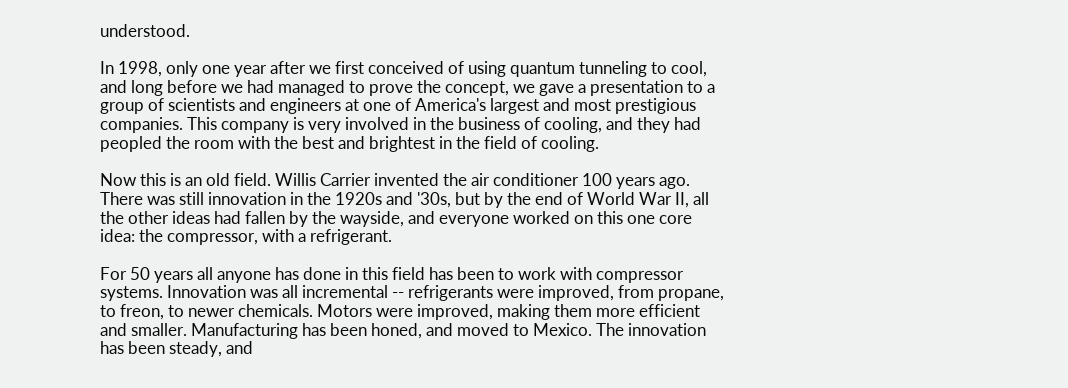understood.

In 1998, only one year after we first conceived of using quantum tunneling to cool, and long before we had managed to prove the concept, we gave a presentation to a group of scientists and engineers at one of America's largest and most prestigious companies. This company is very involved in the business of cooling, and they had peopled the room with the best and brightest in the field of cooling.

Now this is an old field. Willis Carrier invented the air conditioner 100 years ago. There was still innovation in the 1920s and '30s, but by the end of World War II, all the other ideas had fallen by the wayside, and everyone worked on this one core idea: the compressor, with a refrigerant.

For 50 years all anyone has done in this field has been to work with compressor systems. Innovation was all incremental -- refrigerants were improved, from propane, to freon, to newer chemicals. Motors were improved, making them more efficient and smaller. Manufacturing has been honed, and moved to Mexico. The innovation has been steady, and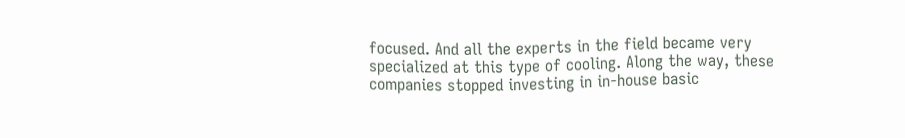focused. And all the experts in the field became very specialized at this type of cooling. Along the way, these companies stopped investing in in-house basic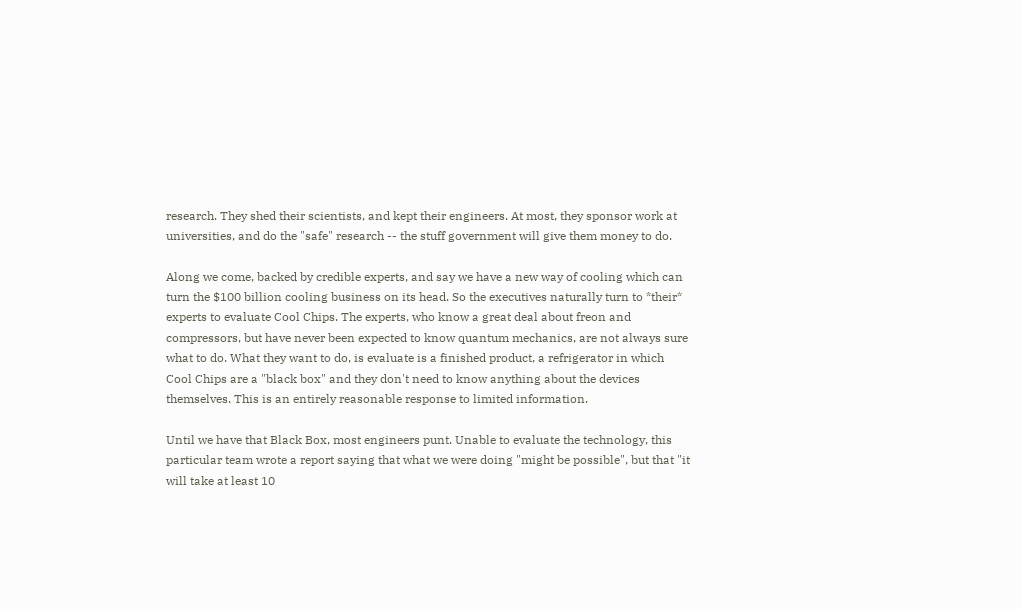research. They shed their scientists, and kept their engineers. At most, they sponsor work at universities, and do the "safe" research -- the stuff government will give them money to do.

Along we come, backed by credible experts, and say we have a new way of cooling which can turn the $100 billion cooling business on its head. So the executives naturally turn to *their* experts to evaluate Cool Chips. The experts, who know a great deal about freon and compressors, but have never been expected to know quantum mechanics, are not always sure what to do. What they want to do, is evaluate is a finished product, a refrigerator in which Cool Chips are a "black box" and they don't need to know anything about the devices themselves. This is an entirely reasonable response to limited information.

Until we have that Black Box, most engineers punt. Unable to evaluate the technology, this particular team wrote a report saying that what we were doing "might be possible", but that "it will take at least 10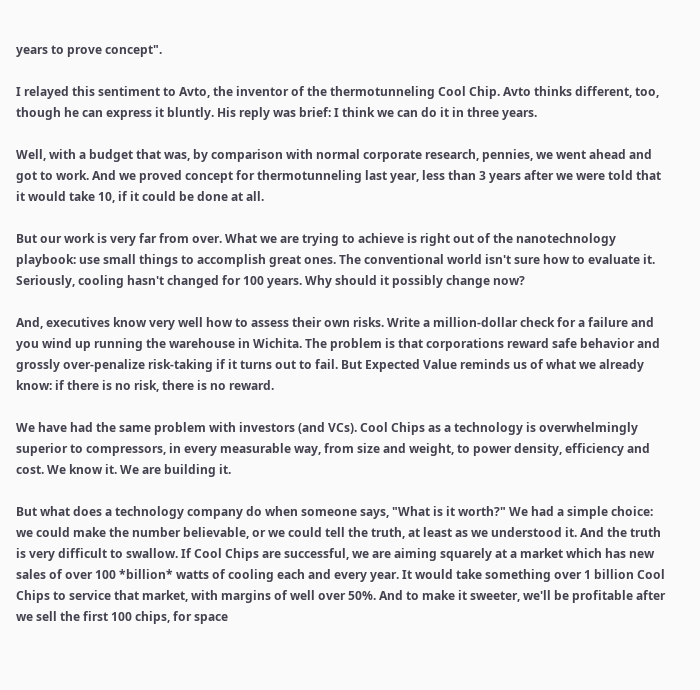years to prove concept".

I relayed this sentiment to Avto, the inventor of the thermotunneling Cool Chip. Avto thinks different, too, though he can express it bluntly. His reply was brief: I think we can do it in three years.

Well, with a budget that was, by comparison with normal corporate research, pennies, we went ahead and got to work. And we proved concept for thermotunneling last year, less than 3 years after we were told that it would take 10, if it could be done at all.

But our work is very far from over. What we are trying to achieve is right out of the nanotechnology playbook: use small things to accomplish great ones. The conventional world isn't sure how to evaluate it. Seriously, cooling hasn't changed for 100 years. Why should it possibly change now?

And, executives know very well how to assess their own risks. Write a million-dollar check for a failure and you wind up running the warehouse in Wichita. The problem is that corporations reward safe behavior and grossly over-penalize risk-taking if it turns out to fail. But Expected Value reminds us of what we already know: if there is no risk, there is no reward.

We have had the same problem with investors (and VCs). Cool Chips as a technology is overwhelmingly superior to compressors, in every measurable way, from size and weight, to power density, efficiency and cost. We know it. We are building it.

But what does a technology company do when someone says, "What is it worth?" We had a simple choice: we could make the number believable, or we could tell the truth, at least as we understood it. And the truth is very difficult to swallow. If Cool Chips are successful, we are aiming squarely at a market which has new sales of over 100 *billion* watts of cooling each and every year. It would take something over 1 billion Cool Chips to service that market, with margins of well over 50%. And to make it sweeter, we'll be profitable after we sell the first 100 chips, for space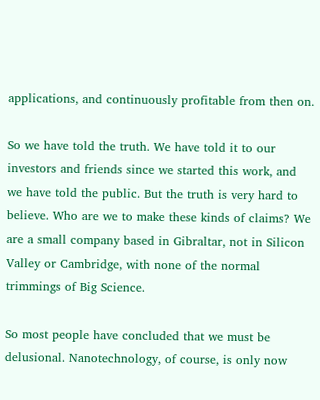applications, and continuously profitable from then on.

So we have told the truth. We have told it to our investors and friends since we started this work, and we have told the public. But the truth is very hard to believe. Who are we to make these kinds of claims? We are a small company based in Gibraltar, not in Silicon Valley or Cambridge, with none of the normal trimmings of Big Science.

So most people have concluded that we must be delusional. Nanotechnology, of course, is only now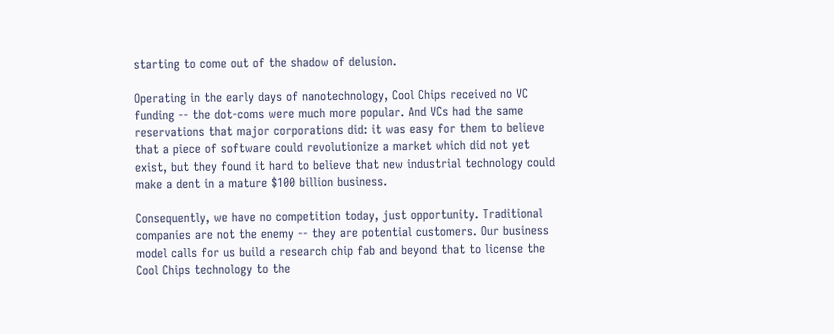starting to come out of the shadow of delusion.

Operating in the early days of nanotechnology, Cool Chips received no VC funding -- the dot-coms were much more popular. And VCs had the same reservations that major corporations did: it was easy for them to believe that a piece of software could revolutionize a market which did not yet exist, but they found it hard to believe that new industrial technology could make a dent in a mature $100 billion business.

Consequently, we have no competition today, just opportunity. Traditional companies are not the enemy -- they are potential customers. Our business model calls for us build a research chip fab and beyond that to license the Cool Chips technology to the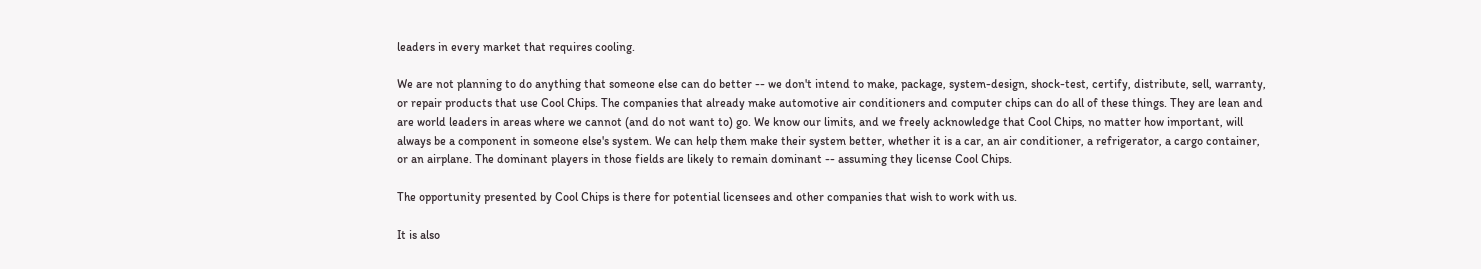leaders in every market that requires cooling.

We are not planning to do anything that someone else can do better -- we don't intend to make, package, system-design, shock-test, certify, distribute, sell, warranty, or repair products that use Cool Chips. The companies that already make automotive air conditioners and computer chips can do all of these things. They are lean and are world leaders in areas where we cannot (and do not want to) go. We know our limits, and we freely acknowledge that Cool Chips, no matter how important, will always be a component in someone else's system. We can help them make their system better, whether it is a car, an air conditioner, a refrigerator, a cargo container, or an airplane. The dominant players in those fields are likely to remain dominant -- assuming they license Cool Chips.

The opportunity presented by Cool Chips is there for potential licensees and other companies that wish to work with us.

It is also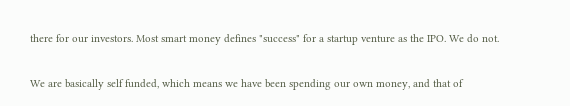there for our investors. Most smart money defines "success" for a startup venture as the IPO. We do not.

We are basically self funded, which means we have been spending our own money, and that of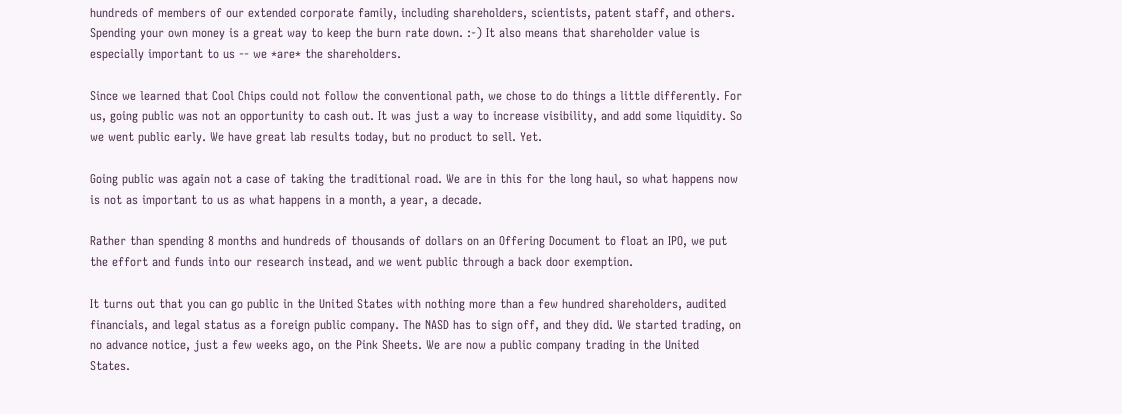hundreds of members of our extended corporate family, including shareholders, scientists, patent staff, and others. Spending your own money is a great way to keep the burn rate down. :-) It also means that shareholder value is especially important to us -- we *are* the shareholders.

Since we learned that Cool Chips could not follow the conventional path, we chose to do things a little differently. For us, going public was not an opportunity to cash out. It was just a way to increase visibility, and add some liquidity. So we went public early. We have great lab results today, but no product to sell. Yet.

Going public was again not a case of taking the traditional road. We are in this for the long haul, so what happens now is not as important to us as what happens in a month, a year, a decade.

Rather than spending 8 months and hundreds of thousands of dollars on an Offering Document to float an IPO, we put the effort and funds into our research instead, and we went public through a back door exemption.

It turns out that you can go public in the United States with nothing more than a few hundred shareholders, audited financials, and legal status as a foreign public company. The NASD has to sign off, and they did. We started trading, on no advance notice, just a few weeks ago, on the Pink Sheets. We are now a public company trading in the United States.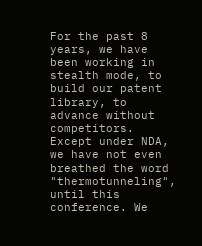For the past 8 years, we have been working in stealth mode, to build our patent library, to advance without competitors. Except under NDA, we have not even breathed the word "thermotunneling", until this conference. We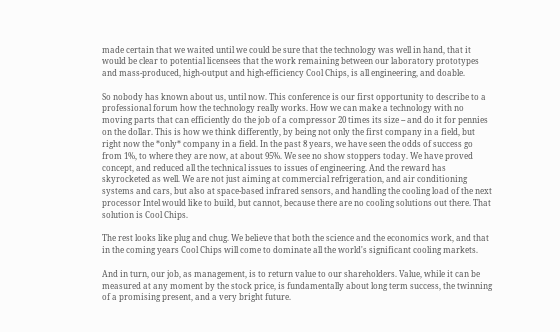made certain that we waited until we could be sure that the technology was well in hand, that it would be clear to potential licensees that the work remaining between our laboratory prototypes and mass-produced, high-output and high-efficiency Cool Chips, is all engineering, and doable.

So nobody has known about us, until now. This conference is our first opportunity to describe to a professional forum how the technology really works. How we can make a technology with no moving parts that can efficiently do the job of a compressor 20 times its size -- and do it for pennies on the dollar. This is how we think differently, by being not only the first company in a field, but right now the *only* company in a field. In the past 8 years, we have seen the odds of success go from 1%, to where they are now, at about 95%. We see no show stoppers today. We have proved concept, and reduced all the technical issues to issues of engineering. And the reward has skyrocketed as well. We are not just aiming at commercial refrigeration, and air conditioning systems and cars, but also at space-based infrared sensors, and handling the cooling load of the next processor Intel would like to build, but cannot, because there are no cooling solutions out there. That solution is Cool Chips.

The rest looks like plug and chug. We believe that both the science and the economics work, and that in the coming years Cool Chips will come to dominate all the world's significant cooling markets.

And in turn, our job, as management, is to return value to our shareholders. Value, while it can be measured at any moment by the stock price, is fundamentally about long term success, the twinning of a promising present, and a very bright future.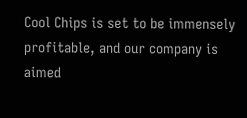Cool Chips is set to be immensely profitable, and our company is aimed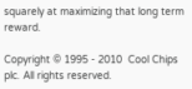squarely at maximizing that long term reward.

Copyright © 1995 - 2010  Cool Chips plc. All rights reserved.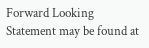Forward Looking Statement may be found at